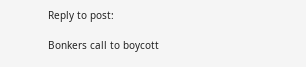Reply to post:

Bonkers call to boycott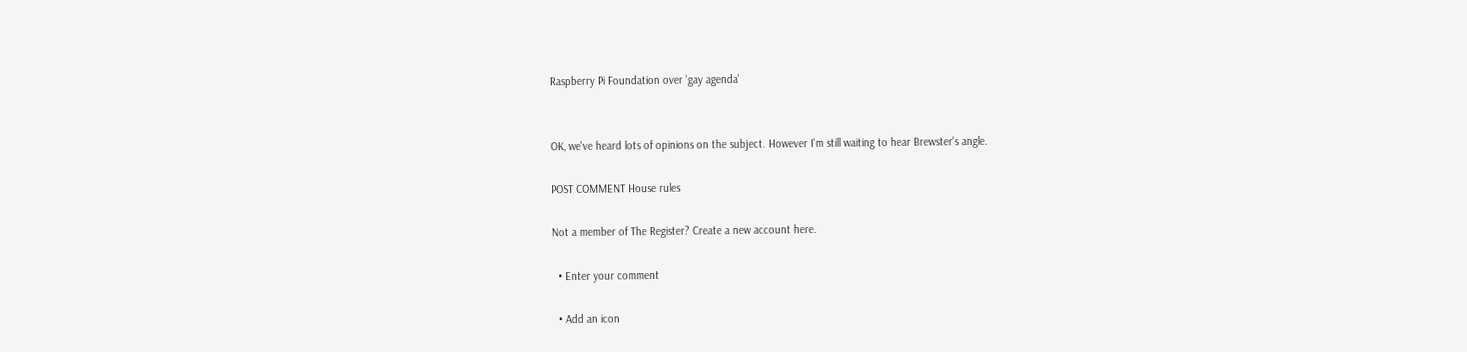Raspberry Pi Foundation over 'gay agenda'


OK, we've heard lots of opinions on the subject. However I'm still waiting to hear Brewster's angle.

POST COMMENT House rules

Not a member of The Register? Create a new account here.

  • Enter your comment

  • Add an icon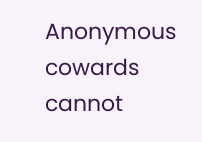Anonymous cowards cannot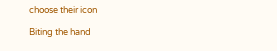choose their icon

Biting the hand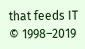that feeds IT © 1998–2019